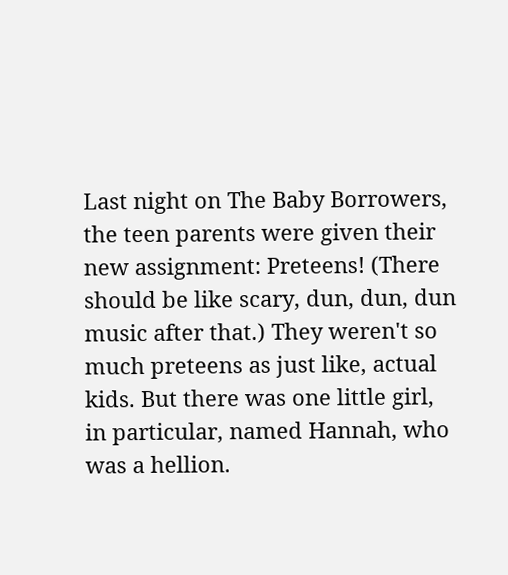Last night on The Baby Borrowers, the teen parents were given their new assignment: Preteens! (There should be like scary, dun, dun, dun music after that.) They weren't so much preteens as just like, actual kids. But there was one little girl, in particular, named Hannah, who was a hellion.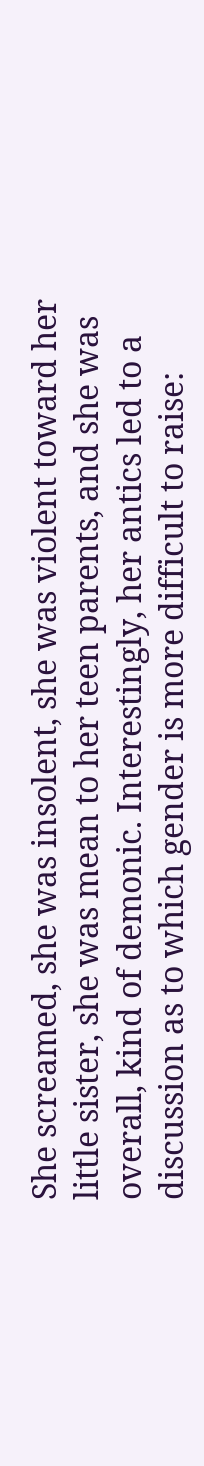She screamed, she was insolent, she was violent toward her little sister, she was mean to her teen parents, and she was overall, kind of demonic. Interestingly, her antics led to a discussion as to which gender is more difficult to raise: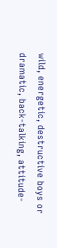wild, energetic, destructive boys or dramatic, back-talking, attitude-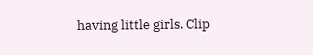having little girls. Clip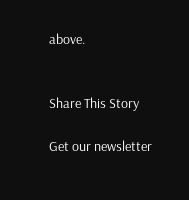above.


Share This Story

Get our newsletter